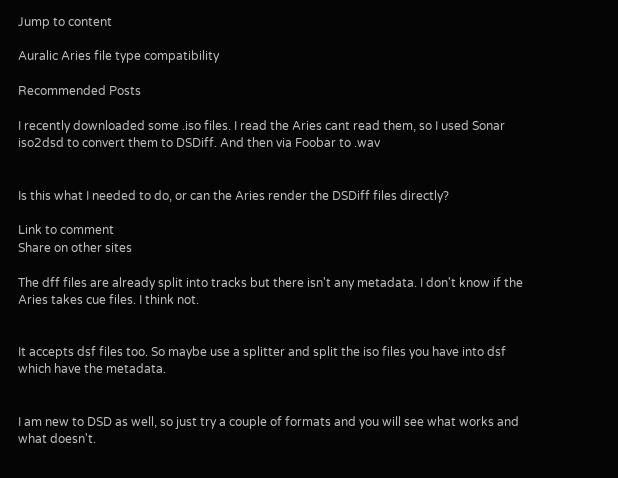Jump to content

Auralic Aries file type compatibility

Recommended Posts

I recently downloaded some .iso files. I read the Aries cant read them, so I used Sonar iso2dsd to convert them to DSDiff. And then via Foobar to .wav


Is this what I needed to do, or can the Aries render the DSDiff files directly?

Link to comment
Share on other sites

The dff files are already split into tracks but there isn't any metadata. I don't know if the Aries takes cue files. I think not.


It accepts dsf files too. So maybe use a splitter and split the iso files you have into dsf which have the metadata.


I am new to DSD as well, so just try a couple of formats and you will see what works and what doesn't.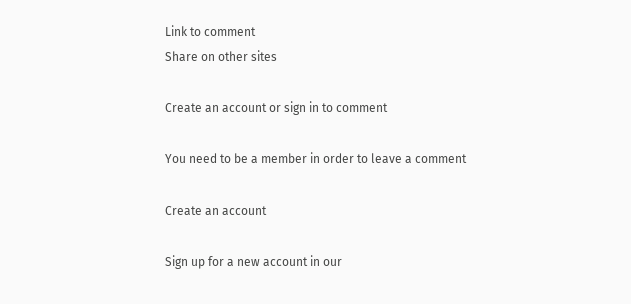Link to comment
Share on other sites

Create an account or sign in to comment

You need to be a member in order to leave a comment

Create an account

Sign up for a new account in our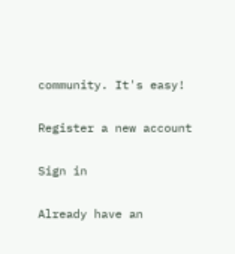community. It's easy!

Register a new account

Sign in

Already have an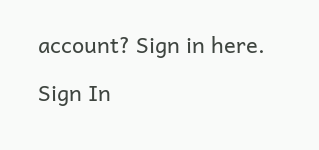account? Sign in here.

Sign In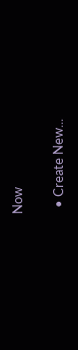Now

  • Create New...